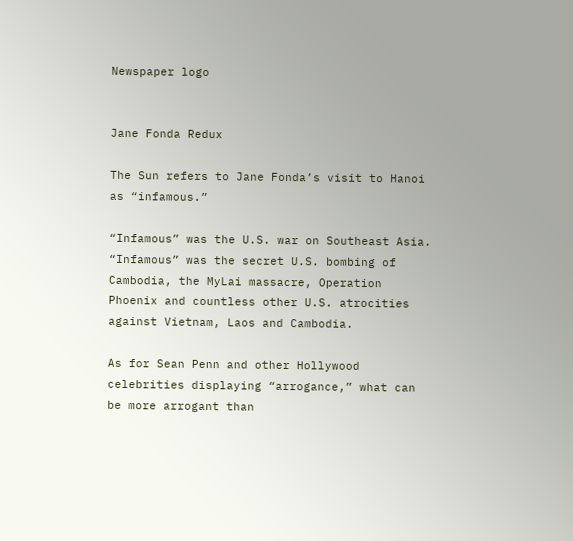Newspaper logo


Jane Fonda Redux

The Sun refers to Jane Fonda’s visit to Hanoi as “infamous.”

“Infamous” was the U.S. war on Southeast Asia. “Infamous” was the secret U.S. bombing of Cambodia, the MyLai massacre, Operation Phoenix and countless other U.S. atrocities against Vietnam, Laos and Cambodia.

As for Sean Penn and other Hollywood celebrities displaying “arrogance,” what can be more arrogant than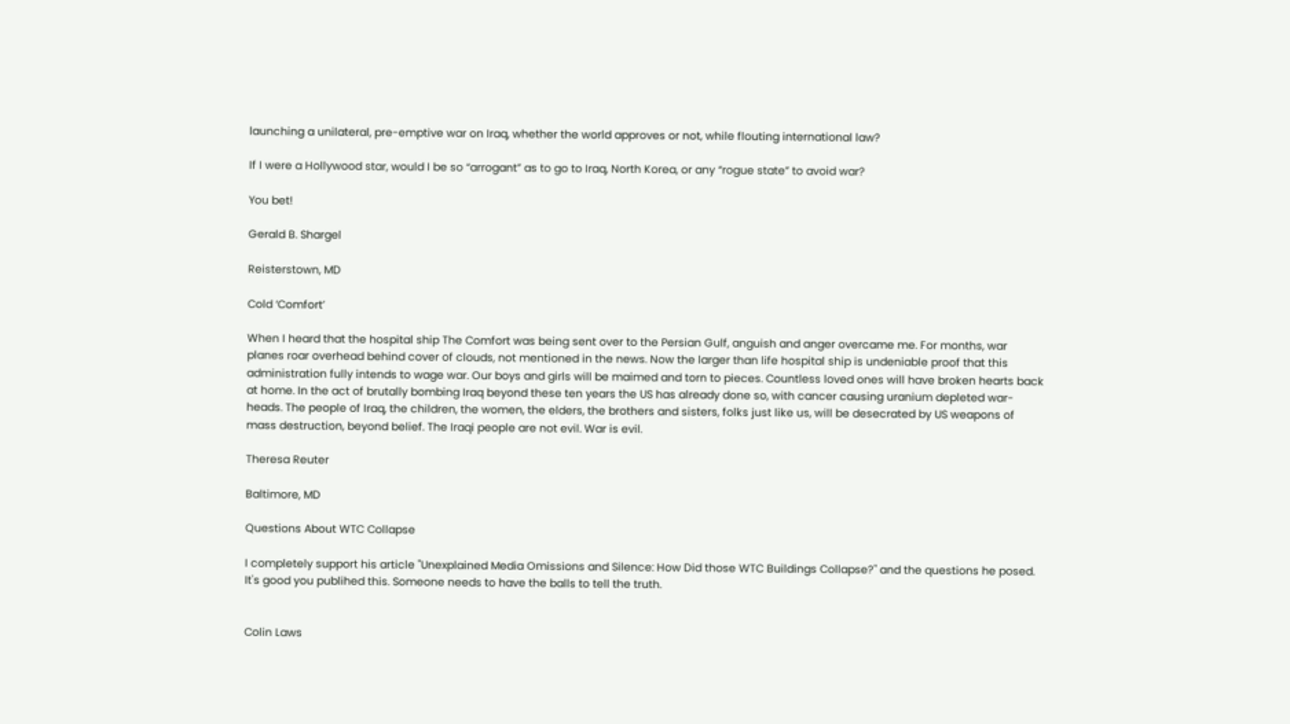launching a unilateral, pre-emptive war on Iraq, whether the world approves or not, while flouting international law?

If I were a Hollywood star, would I be so “arrogant” as to go to Iraq, North Korea, or any “rogue state” to avoid war?

You bet!

Gerald B. Shargel

Reisterstown, MD

Cold ‘Comfort’

When I heard that the hospital ship The Comfort was being sent over to the Persian Gulf, anguish and anger overcame me. For months, war planes roar overhead behind cover of clouds, not mentioned in the news. Now the larger than life hospital ship is undeniable proof that this administration fully intends to wage war. Our boys and girls will be maimed and torn to pieces. Countless loved ones will have broken hearts back at home. In the act of brutally bombing Iraq beyond these ten years the US has already done so, with cancer causing uranium depleted war-heads. The people of Iraq, the children, the women, the elders, the brothers and sisters, folks just like us, will be desecrated by US weapons of mass destruction, beyond belief. The Iraqi people are not evil. War is evil.

Theresa Reuter

Baltimore, MD

Questions About WTC Collapse

I completely support his article "Unexplained Media Omissions and Silence: How Did those WTC Buildings Collapse?" and the questions he posed. It's good you publihed this. Someone needs to have the balls to tell the truth.


Colin Laws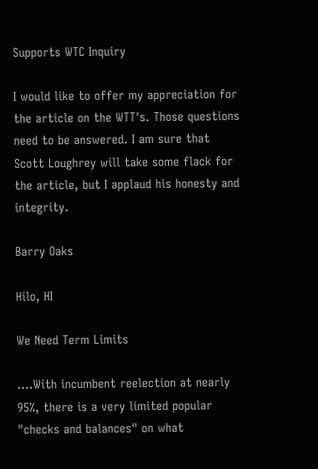Supports WTC Inquiry

I would like to offer my appreciation for the article on the WTT's. Those questions need to be answered. I am sure that Scott Loughrey will take some flack for the article, but I applaud his honesty and integrity.

Barry Oaks

Hilo, HI

We Need Term Limits

....With incumbent reelection at nearly 95%, there is a very limited popular "checks and balances" on what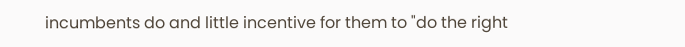incumbents do and little incentive for them to "do the right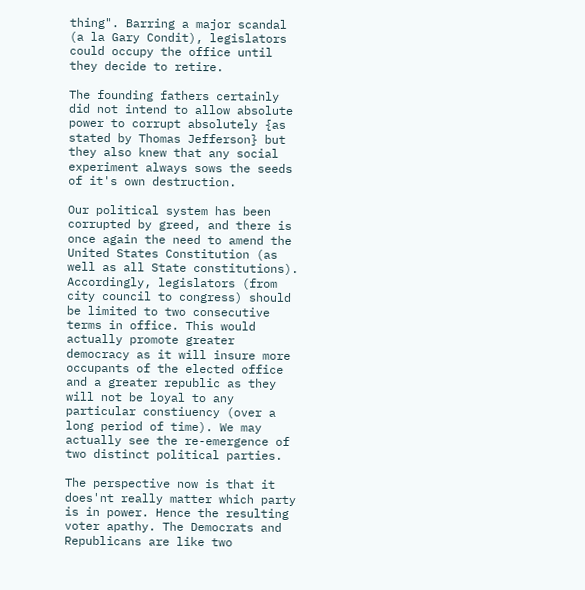thing". Barring a major scandal (a la Gary Condit), legislators could occupy the office until they decide to retire.

The founding fathers certainly did not intend to allow absolute power to corrupt absolutely {as stated by Thomas Jefferson} but they also knew that any social experiment always sows the seeds of it's own destruction.

Our political system has been corrupted by greed, and there is once again the need to amend the United States Constitution (as well as all State constitutions). Accordingly, legislators (from city council to congress) should be limited to two consecutive terms in office. This would actually promote greater democracy as it will insure more occupants of the elected office and a greater republic as they will not be loyal to any particular constiuency (over a long period of time). We may actually see the re-emergence of two distinct political parties.

The perspective now is that it does'nt really matter which party is in power. Hence the resulting voter apathy. The Democrats and Republicans are like two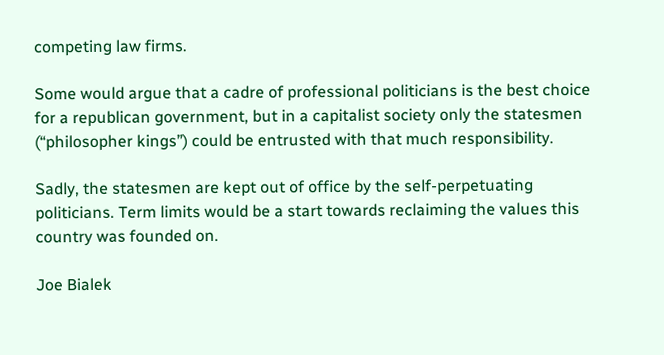competing law firms.

Some would argue that a cadre of professional politicians is the best choice for a republican government, but in a capitalist society only the statesmen (“philosopher kings”) could be entrusted with that much responsibility.

Sadly, the statesmen are kept out of office by the self-perpetuating politicians. Term limits would be a start towards reclaiming the values this country was founded on.

Joe Bialek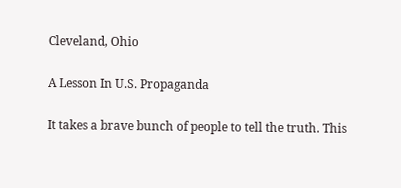Cleveland, Ohio

A Lesson In U.S. Propaganda

It takes a brave bunch of people to tell the truth. This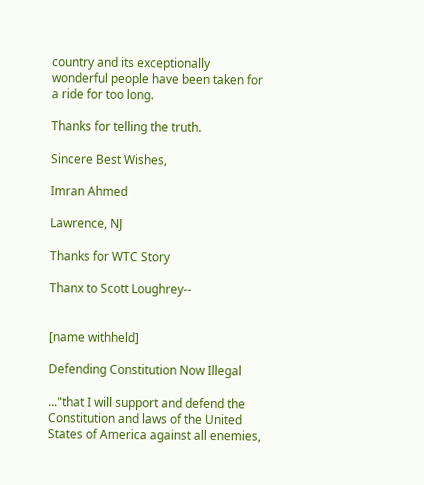country and its exceptionally wonderful people have been taken for a ride for too long.

Thanks for telling the truth.

Sincere Best Wishes,

Imran Ahmed

Lawrence, NJ

Thanks for WTC Story

Thanx to Scott Loughrey--


[name withheld]

Defending Constitution Now Illegal

..."that I will support and defend the Constitution and laws of the United States of America against all enemies,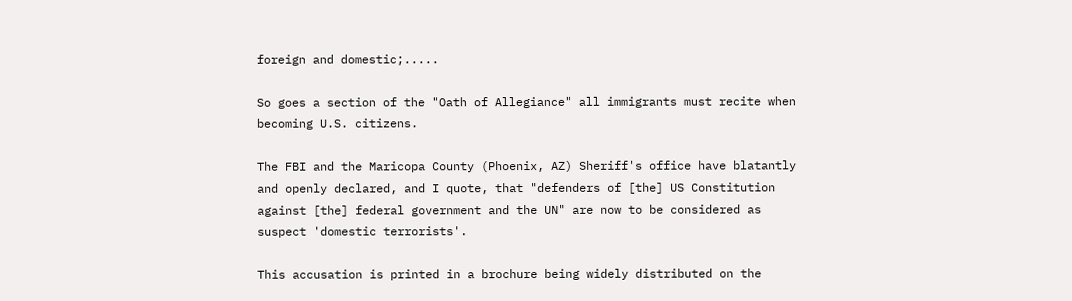foreign and domestic;.....

So goes a section of the "Oath of Allegiance" all immigrants must recite when becoming U.S. citizens.

The FBI and the Maricopa County (Phoenix, AZ) Sheriff's office have blatantly and openly declared, and I quote, that "defenders of [the] US Constitution against [the] federal government and the UN" are now to be considered as suspect 'domestic terrorists'.

This accusation is printed in a brochure being widely distributed on the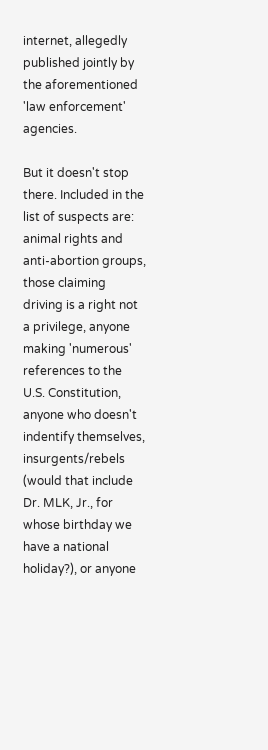internet, allegedly published jointly by the aforementioned 'law enforcement' agencies.

But it doesn't stop there. Included in the list of suspects are: animal rights and anti-abortion groups, those claiming driving is a right not a privilege, anyone making 'numerous' references to the U.S. Constitution, anyone who doesn't indentify themselves, insurgents/rebels (would that include Dr. MLK, Jr., for whose birthday we have a national holiday?), or anyone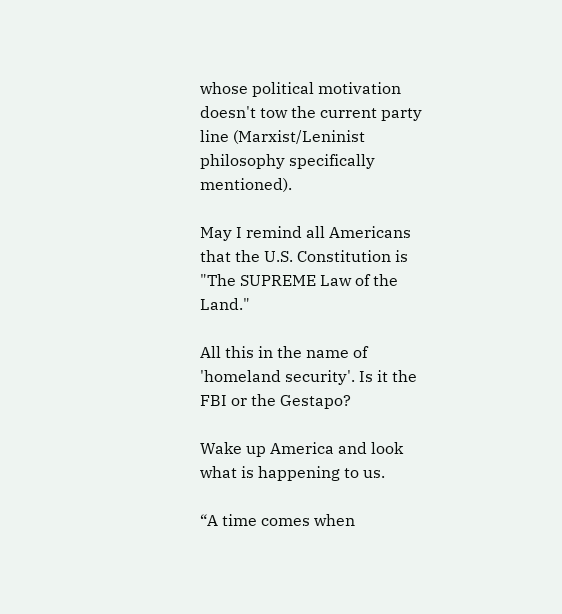whose political motivation doesn't tow the current party line (Marxist/Leninist philosophy specifically mentioned).

May I remind all Americans that the U.S. Constitution is "The SUPREME Law of the Land."

All this in the name of 'homeland security'. Is it the FBI or the Gestapo?

Wake up America and look what is happening to us.

“A time comes when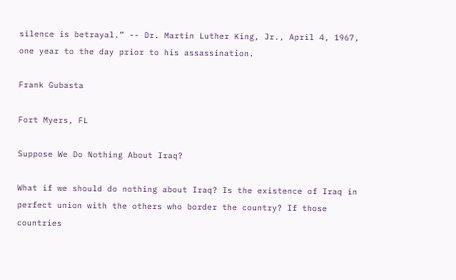silence is betrayal.” -- Dr. Martin Luther King, Jr., April 4, 1967, one year to the day prior to his assassination.

Frank Gubasta

Fort Myers, FL

Suppose We Do Nothing About Iraq?

What if we should do nothing about Iraq? Is the existence of Iraq in perfect union with the others who border the country? If those countries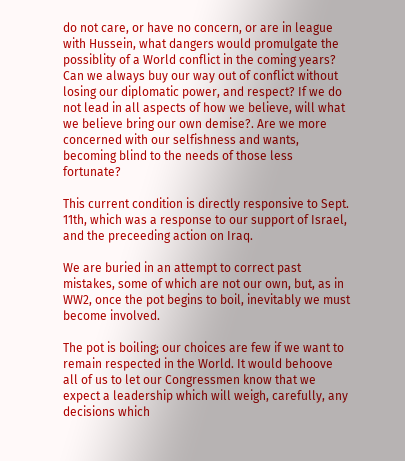do not care, or have no concern, or are in league with Hussein, what dangers would promulgate the possiblity of a World conflict in the coming years? Can we always buy our way out of conflict without losing our diplomatic power, and respect? If we do not lead in all aspects of how we believe, will what we believe bring our own demise?. Are we more concerned with our selfishness and wants, becoming blind to the needs of those less fortunate?

This current condition is directly responsive to Sept. 11th, which was a response to our support of Israel, and the preceeding action on Iraq.

We are buried in an attempt to correct past mistakes, some of which are not our own, but, as in WW2, once the pot begins to boil, inevitably we must become involved.

The pot is boiling; our choices are few if we want to remain respected in the World. It would behoove all of us to let our Congressmen know that we expect a leadership which will weigh, carefully, any decisions which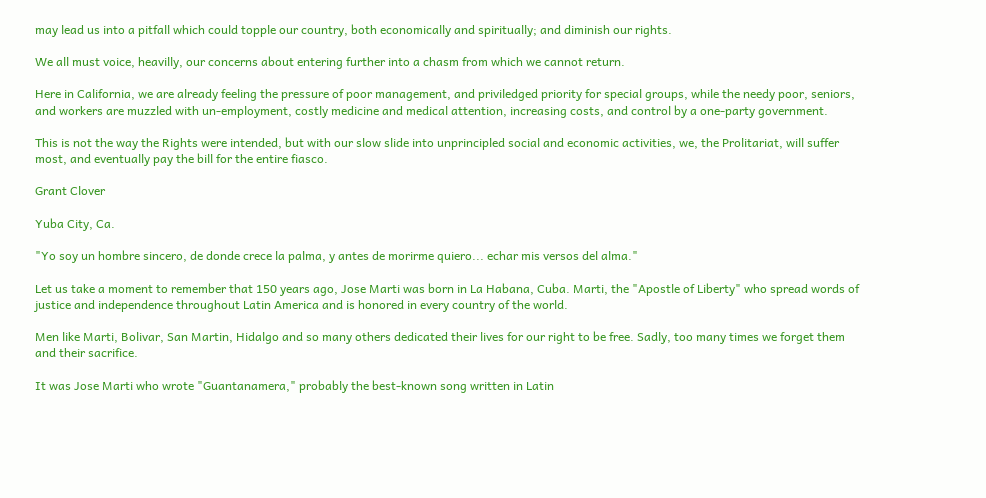may lead us into a pitfall which could topple our country, both economically and spiritually; and diminish our rights.

We all must voice, heavilly, our concerns about entering further into a chasm from which we cannot return.

Here in California, we are already feeling the pressure of poor management, and priviledged priority for special groups, while the needy poor, seniors, and workers are muzzled with un-employment, costly medicine and medical attention, increasing costs, and control by a one-party government.

This is not the way the Rights were intended, but with our slow slide into unprincipled social and economic activities, we, the Prolitariat, will suffer most, and eventually pay the bill for the entire fiasco.

Grant Clover

Yuba City, Ca.

"Yo soy un hombre sincero, de donde crece la palma, y antes de morirme quiero... echar mis versos del alma."

Let us take a moment to remember that 150 years ago, Jose Marti was born in La Habana, Cuba. Marti, the "Apostle of Liberty" who spread words of justice and independence throughout Latin America and is honored in every country of the world.

Men like Marti, Bolivar, San Martin, Hidalgo and so many others dedicated their lives for our right to be free. Sadly, too many times we forget them and their sacrifice.

It was Jose Marti who wrote "Guantanamera," probably the best-known song written in Latin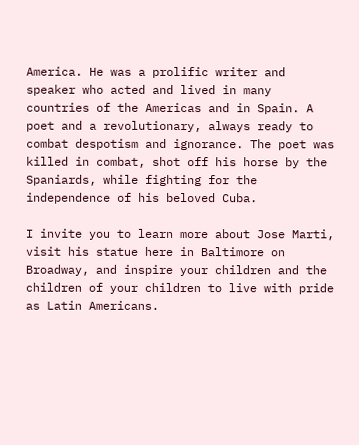America. He was a prolific writer and speaker who acted and lived in many countries of the Americas and in Spain. A poet and a revolutionary, always ready to combat despotism and ignorance. The poet was killed in combat, shot off his horse by the Spaniards, while fighting for the independence of his beloved Cuba.

I invite you to learn more about Jose Marti, visit his statue here in Baltimore on Broadway, and inspire your children and the children of your children to live with pride as Latin Americans.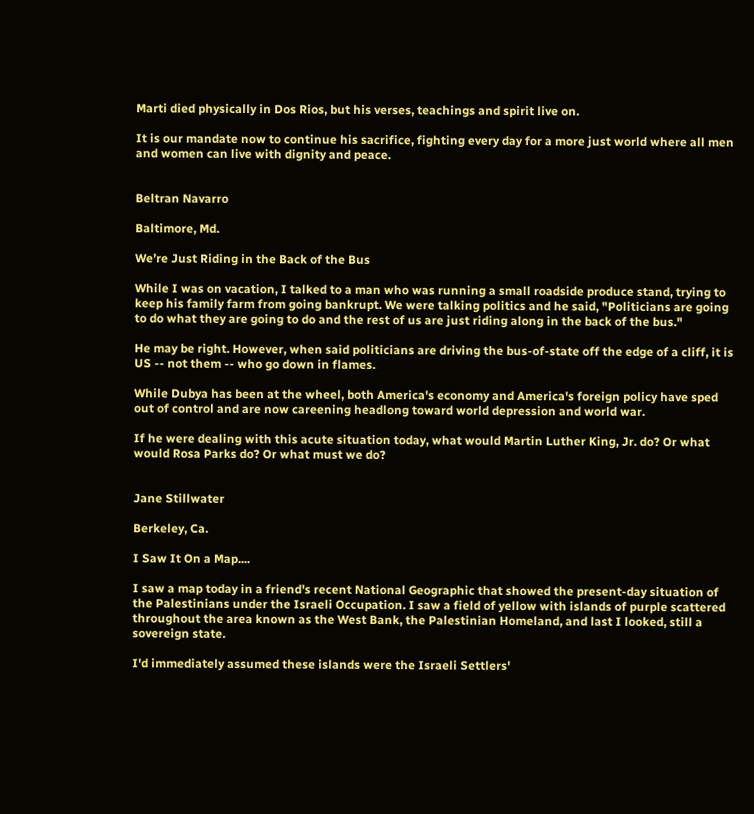Marti died physically in Dos Rios, but his verses, teachings and spirit live on.

It is our mandate now to continue his sacrifice, fighting every day for a more just world where all men and women can live with dignity and peace.


Beltran Navarro

Baltimore, Md.

We’re Just Riding in the Back of the Bus

While I was on vacation, I talked to a man who was running a small roadside produce stand, trying to keep his family farm from going bankrupt. We were talking politics and he said, "Politicians are going to do what they are going to do and the rest of us are just riding along in the back of the bus."

He may be right. However, when said politicians are driving the bus-of-state off the edge of a cliff, it is US -- not them -- who go down in flames.

While Dubya has been at the wheel, both America's economy and America's foreign policy have sped out of control and are now careening headlong toward world depression and world war.

If he were dealing with this acute situation today, what would Martin Luther King, Jr. do? Or what would Rosa Parks do? Or what must we do?


Jane Stillwater

Berkeley, Ca.

I Saw It On a Map....

I saw a map today in a friend's recent National Geographic that showed the present-day situation of the Palestinians under the Israeli Occupation. I saw a field of yellow with islands of purple scattered throughout the area known as the West Bank, the Palestinian Homeland, and last I looked, still a sovereign state.

I'd immediately assumed these islands were the Israeli Settlers'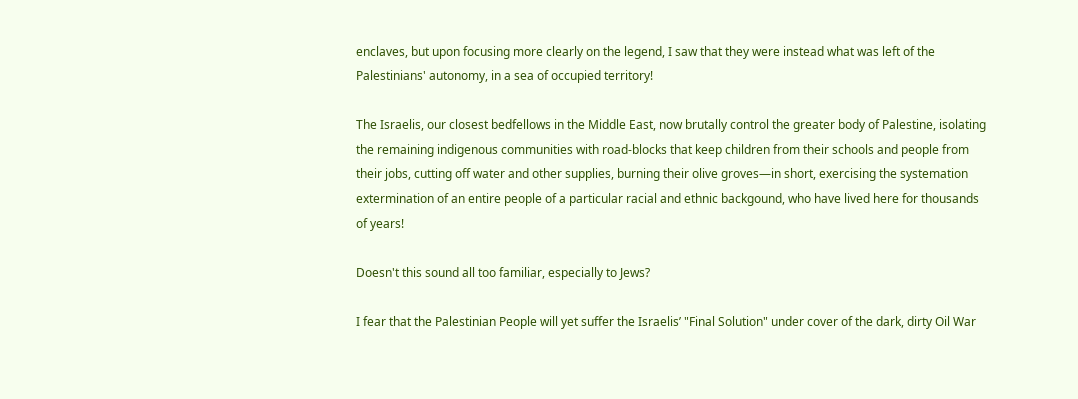enclaves, but upon focusing more clearly on the legend, I saw that they were instead what was left of the Palestinians' autonomy, in a sea of occupied territory!

The Israelis, our closest bedfellows in the Middle East, now brutally control the greater body of Palestine, isolating the remaining indigenous communities with road-blocks that keep children from their schools and people from their jobs, cutting off water and other supplies, burning their olive groves—in short, exercising the systemation extermination of an entire people of a particular racial and ethnic backgound, who have lived here for thousands of years!

Doesn't this sound all too familiar, especially to Jews?

I fear that the Palestinian People will yet suffer the Israelis’ "Final Solution" under cover of the dark, dirty Oil War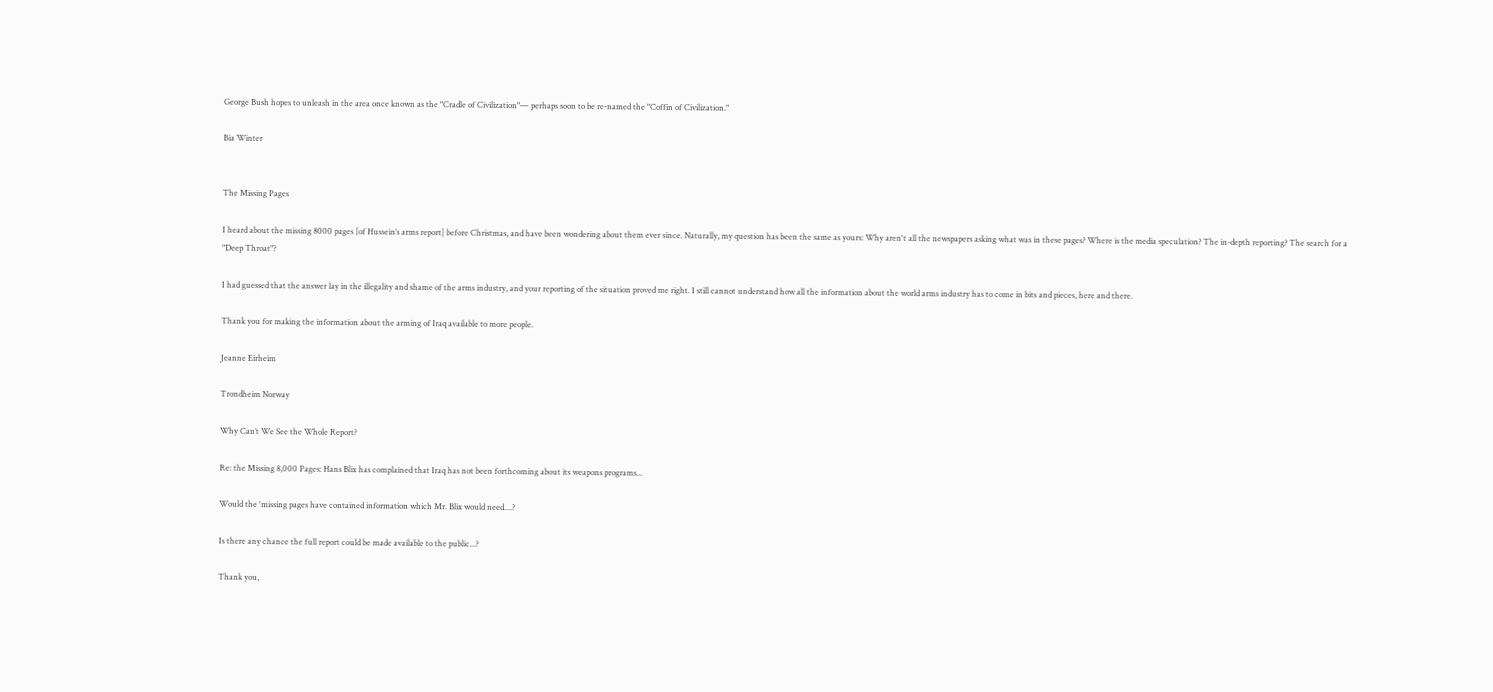George Bush hopes to unleash in the area once known as the "Cradle of Civilization"— perhaps soon to be re-named the "Coffin of Civilization."

Bia Winter


The Missing Pages

I heard about the missing 8000 pages [of Hussein’s arms report] before Christmas, and have been wondering about them ever since. Naturally, my question has been the same as yours: Why aren't all the newspapers asking what was in these pages? Where is the media speculation? The in-depth reporting? The search for a "Deep Throat"?

I had guessed that the answer lay in the illegality and shame of the arms industry, and your reporting of the situation proved me right. I still cannot understand how all the information about the world arms industry has to come in bits and pieces, here and there.

Thank you for making the information about the arming of Iraq available to more people.

Jeanne Eirheim

Trondheim Norway

Why Can’t We See the Whole Report?

Re: the Missing 8,000 Pages: Hans Blix has complained that Iraq has not been forthcoming about its weapons programs...

Would the 'missing pages have contained information which Mr. Blix would need....?

Is there any chance the full report could be made available to the public...?

Thank you,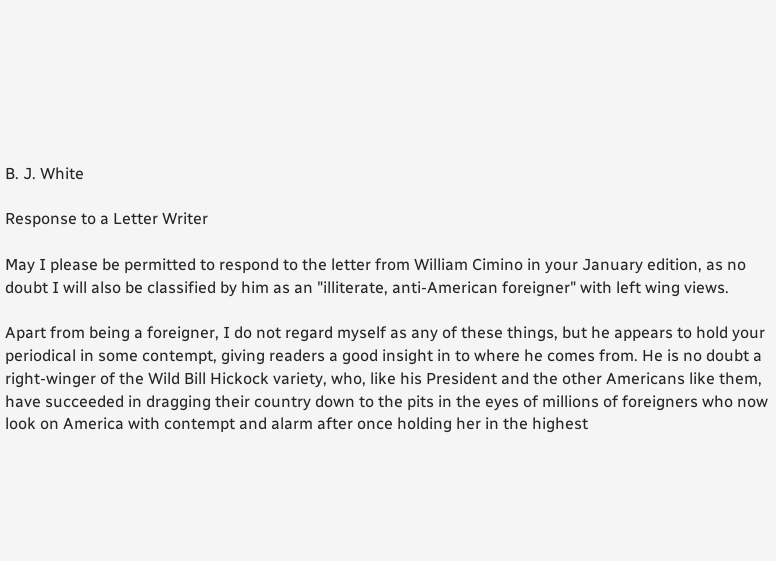B. J. White

Response to a Letter Writer

May I please be permitted to respond to the letter from William Cimino in your January edition, as no doubt I will also be classified by him as an "illiterate, anti-American foreigner" with left wing views.

Apart from being a foreigner, I do not regard myself as any of these things, but he appears to hold your periodical in some contempt, giving readers a good insight in to where he comes from. He is no doubt a right-winger of the Wild Bill Hickock variety, who, like his President and the other Americans like them, have succeeded in dragging their country down to the pits in the eyes of millions of foreigners who now look on America with contempt and alarm after once holding her in the highest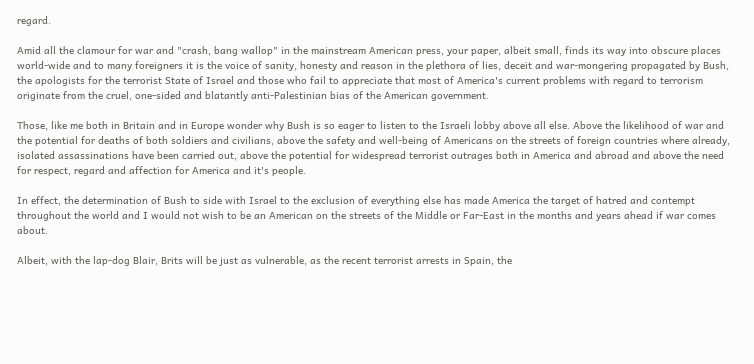regard.

Amid all the clamour for war and "crash, bang wallop" in the mainstream American press, your paper, albeit small, finds its way into obscure places world-wide and to many foreigners it is the voice of sanity, honesty and reason in the plethora of lies, deceit and war-mongering propagated by Bush, the apologists for the terrorist State of Israel and those who fail to appreciate that most of America's current problems with regard to terrorism originate from the cruel, one-sided and blatantly anti-Palestinian bias of the American government.

Those, like me both in Britain and in Europe wonder why Bush is so eager to listen to the Israeli lobby above all else. Above the likelihood of war and the potential for deaths of both soldiers and civilians, above the safety and well-being of Americans on the streets of foreign countries where already, isolated assassinations have been carried out, above the potential for widespread terrorist outrages both in America and abroad and above the need for respect, regard and affection for America and it's people.

In effect, the determination of Bush to side with Israel to the exclusion of everything else has made America the target of hatred and contempt throughout the world and I would not wish to be an American on the streets of the Middle or Far-East in the months and years ahead if war comes about.

Albeit, with the lap-dog Blair, Brits will be just as vulnerable, as the recent terrorist arrests in Spain, the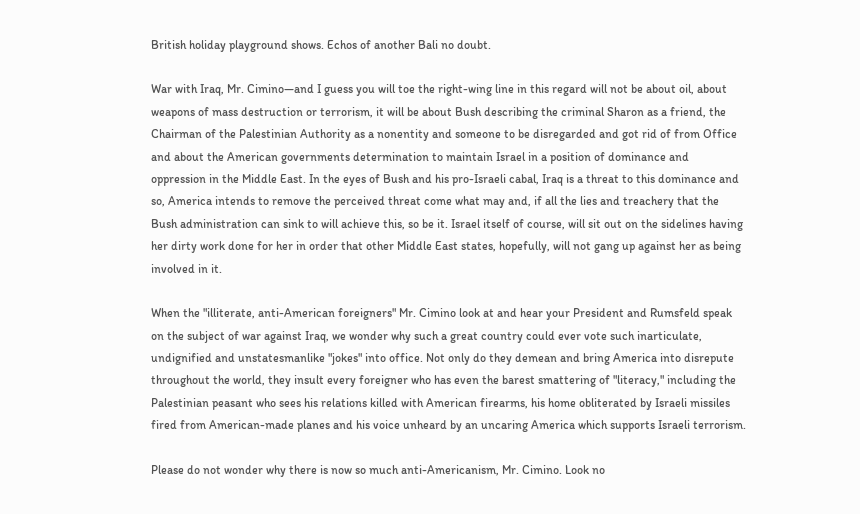British holiday playground shows. Echos of another Bali no doubt.

War with Iraq, Mr. Cimino—and I guess you will toe the right-wing line in this regard will not be about oil, about weapons of mass destruction or terrorism, it will be about Bush describing the criminal Sharon as a friend, the Chairman of the Palestinian Authority as a nonentity and someone to be disregarded and got rid of from Office and about the American governments determination to maintain Israel in a position of dominance and oppression in the Middle East. In the eyes of Bush and his pro-Israeli cabal, Iraq is a threat to this dominance and so, America intends to remove the perceived threat come what may and, if all the lies and treachery that the Bush administration can sink to will achieve this, so be it. Israel itself of course, will sit out on the sidelines having her dirty work done for her in order that other Middle East states, hopefully, will not gang up against her as being involved in it.

When the "illiterate, anti-American foreigners" Mr. Cimino look at and hear your President and Rumsfeld speak on the subject of war against Iraq, we wonder why such a great country could ever vote such inarticulate, undignified and unstatesmanlike "jokes" into office. Not only do they demean and bring America into disrepute throughout the world, they insult every foreigner who has even the barest smattering of "literacy," including the Palestinian peasant who sees his relations killed with American firearms, his home obliterated by Israeli missiles fired from American-made planes and his voice unheard by an uncaring America which supports Israeli terrorism.

Please do not wonder why there is now so much anti-Americanism, Mr. Cimino. Look no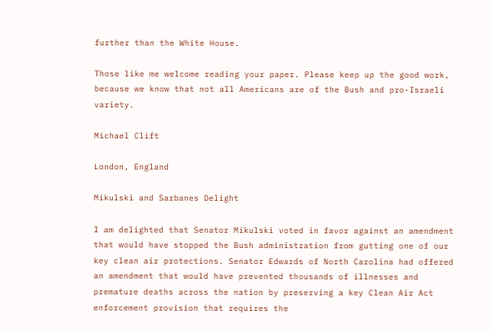further than the White House.

Those like me welcome reading your paper. Please keep up the good work, because we know that not all Americans are of the Bush and pro-Israeli variety.

Michael Clift

London, England

Mikulski and Sarbanes Delight

I am delighted that Senator Mikulski voted in favor against an amendment that would have stopped the Bush administration from gutting one of our key clean air protections. Senator Edwards of North Carolina had offered an amendment that would have prevented thousands of illnesses and premature deaths across the nation by preserving a key Clean Air Act enforcement provision that requires the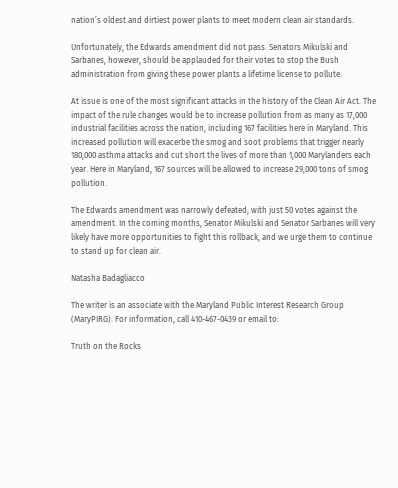nation’s oldest and dirtiest power plants to meet modern clean air standards.

Unfortunately, the Edwards amendment did not pass. Senators Mikulski and Sarbanes, however, should be applauded for their votes to stop the Bush administration from giving these power plants a lifetime license to pollute.

At issue is one of the most significant attacks in the history of the Clean Air Act. The impact of the rule changes would be to increase pollution from as many as 17,000 industrial facilities across the nation, including 167 facilities here in Maryland. This increased pollution will exacerbe the smog and soot problems that trigger nearly 180,000 asthma attacks and cut short the lives of more than 1,000 Marylanders each year. Here in Maryland, 167 sources will be allowed to increase 29,000 tons of smog pollution.

The Edwards amendment was narrowly defeated, with just 50 votes against the amendment. In the coming months, Senator Mikulski and Senator Sarbanes will very likely have more opportunities to fight this rollback, and we urge them to continue to stand up for clean air.

Natasha Badagliacco

The writer is an associate with the Maryland Public Interest Research Group (MaryPIRG). For information, call 410-467-0439 or email to:

Truth on the Rocks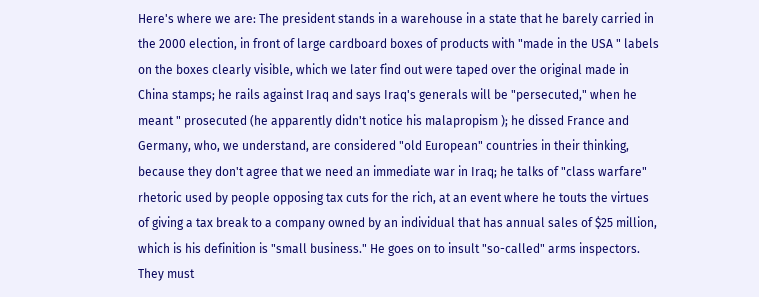Here's where we are: The president stands in a warehouse in a state that he barely carried in the 2000 election, in front of large cardboard boxes of products with "made in the USA " labels on the boxes clearly visible, which we later find out were taped over the original made in China stamps; he rails against Iraq and says Iraq's generals will be "persecuted," when he meant " prosecuted (he apparently didn't notice his malapropism ); he dissed France and Germany, who, we understand, are considered "old European" countries in their thinking, because they don't agree that we need an immediate war in Iraq; he talks of "class warfare" rhetoric used by people opposing tax cuts for the rich, at an event where he touts the virtues of giving a tax break to a company owned by an individual that has annual sales of $25 million, which is his definition is "small business." He goes on to insult "so-called" arms inspectors. They must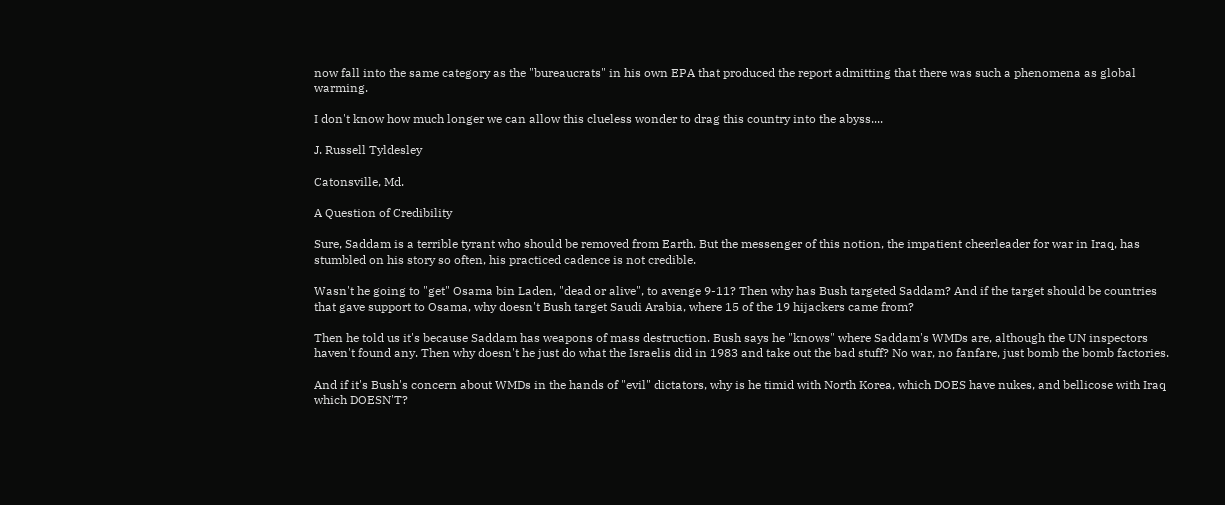now fall into the same category as the "bureaucrats" in his own EPA that produced the report admitting that there was such a phenomena as global warming.

I don't know how much longer we can allow this clueless wonder to drag this country into the abyss....

J. Russell Tyldesley

Catonsville, Md.

A Question of Credibility

Sure, Saddam is a terrible tyrant who should be removed from Earth. But the messenger of this notion, the impatient cheerleader for war in Iraq, has stumbled on his story so often, his practiced cadence is not credible.

Wasn't he going to "get" Osama bin Laden, "dead or alive", to avenge 9-11? Then why has Bush targeted Saddam? And if the target should be countries that gave support to Osama, why doesn't Bush target Saudi Arabia, where 15 of the 19 hijackers came from?

Then he told us it's because Saddam has weapons of mass destruction. Bush says he "knows" where Saddam's WMDs are, although the UN inspectors haven't found any. Then why doesn't he just do what the Israelis did in 1983 and take out the bad stuff? No war, no fanfare, just bomb the bomb factories.

And if it's Bush's concern about WMDs in the hands of "evil" dictators, why is he timid with North Korea, which DOES have nukes, and bellicose with Iraq which DOESN'T?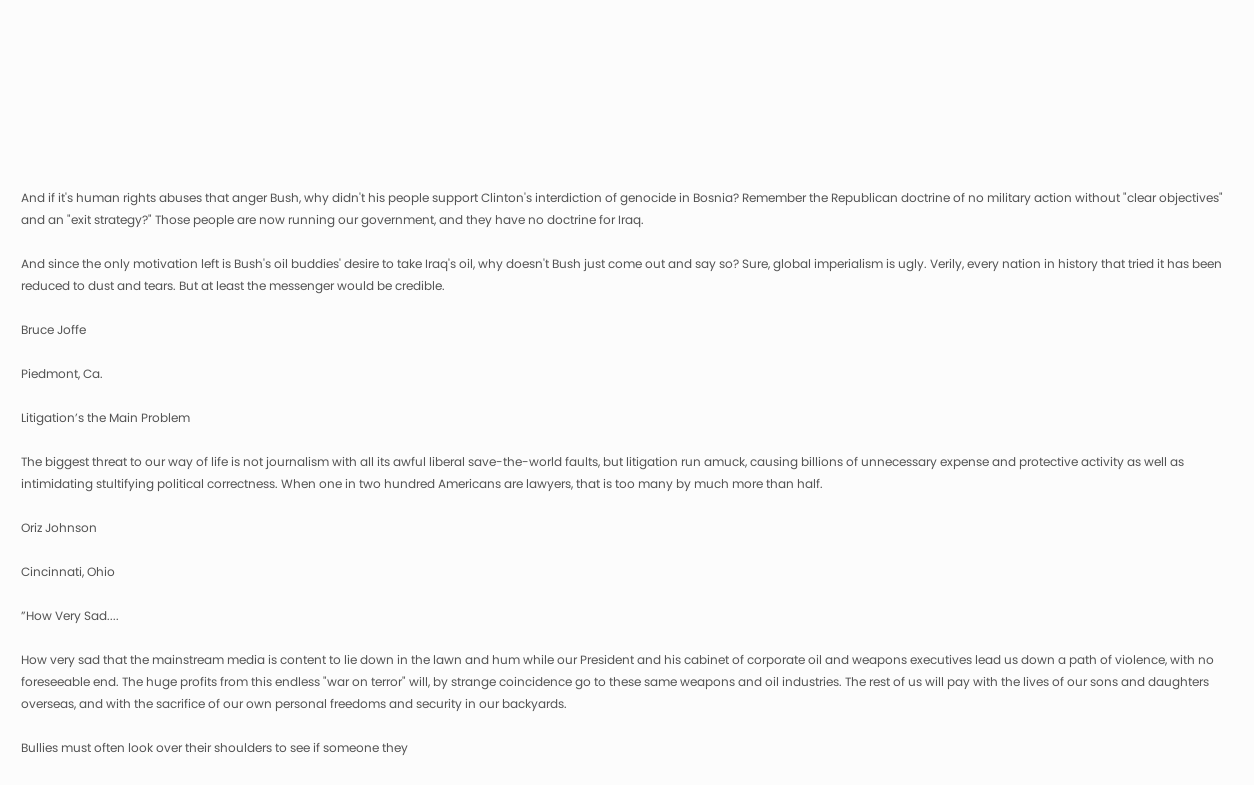And if it's human rights abuses that anger Bush, why didn't his people support Clinton's interdiction of genocide in Bosnia? Remember the Republican doctrine of no military action without "clear objectives" and an "exit strategy?" Those people are now running our government, and they have no doctrine for Iraq.

And since the only motivation left is Bush's oil buddies' desire to take Iraq's oil, why doesn't Bush just come out and say so? Sure, global imperialism is ugly. Verily, every nation in history that tried it has been reduced to dust and tears. But at least the messenger would be credible.

Bruce Joffe

Piedmont, Ca.

Litigation’s the Main Problem

The biggest threat to our way of life is not journalism with all its awful liberal save-the-world faults, but litigation run amuck, causing billions of unnecessary expense and protective activity as well as intimidating stultifying political correctness. When one in two hundred Americans are lawyers, that is too many by much more than half.

Oriz Johnson

Cincinnati, Ohio

”How Very Sad....

How very sad that the mainstream media is content to lie down in the lawn and hum while our President and his cabinet of corporate oil and weapons executives lead us down a path of violence, with no foreseeable end. The huge profits from this endless "war on terror" will, by strange coincidence go to these same weapons and oil industries. The rest of us will pay with the lives of our sons and daughters overseas, and with the sacrifice of our own personal freedoms and security in our backyards.

Bullies must often look over their shoulders to see if someone they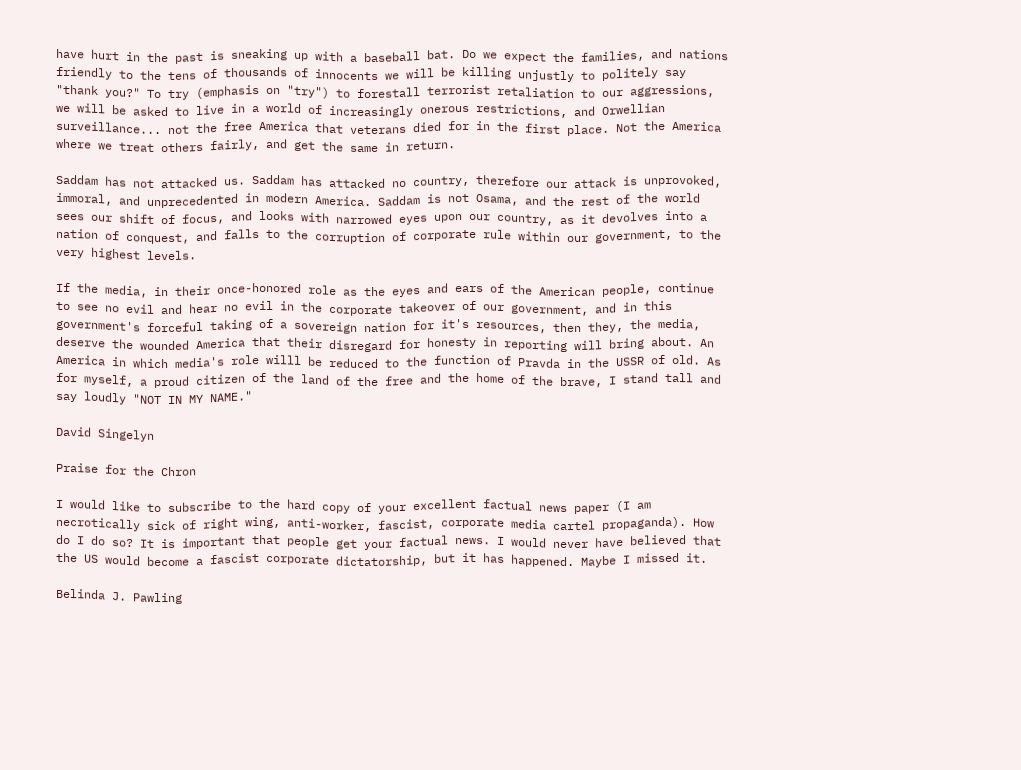have hurt in the past is sneaking up with a baseball bat. Do we expect the families, and nations friendly to the tens of thousands of innocents we will be killing unjustly to politely say "thank you?" To try (emphasis on "try") to forestall terrorist retaliation to our aggressions, we will be asked to live in a world of increasingly onerous restrictions, and Orwellian surveillance... not the free America that veterans died for in the first place. Not the America where we treat others fairly, and get the same in return.

Saddam has not attacked us. Saddam has attacked no country, therefore our attack is unprovoked, immoral, and unprecedented in modern America. Saddam is not Osama, and the rest of the world sees our shift of focus, and looks with narrowed eyes upon our country, as it devolves into a nation of conquest, and falls to the corruption of corporate rule within our government, to the very highest levels.

If the media, in their once-honored role as the eyes and ears of the American people, continue to see no evil and hear no evil in the corporate takeover of our government, and in this government's forceful taking of a sovereign nation for it's resources, then they, the media, deserve the wounded America that their disregard for honesty in reporting will bring about. An America in which media's role willl be reduced to the function of Pravda in the USSR of old. As for myself, a proud citizen of the land of the free and the home of the brave, I stand tall and say loudly "NOT IN MY NAME."

David Singelyn

Praise for the Chron

I would like to subscribe to the hard copy of your excellent factual news paper (I am necrotically sick of right wing, anti-worker, fascist, corporate media cartel propaganda). How do I do so? It is important that people get your factual news. I would never have believed that the US would become a fascist corporate dictatorship, but it has happened. Maybe I missed it.

Belinda J. Pawling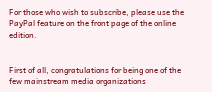For those who wish to subscribe, please use the PayPal feature on the front page of the online edition.


First of all, congratulations for being one of the few mainstream media organizations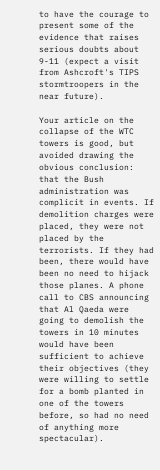to have the courage to present some of the evidence that raises serious doubts about 9-11 (expect a visit from Ashcroft's TIPS stormtroopers in the near future).

Your article on the collapse of the WTC towers is good, but avoided drawing the obvious conclusion: that the Bush administration was complicit in events. If demolition charges were placed, they were not placed by the terrorists. If they had been, there would have been no need to hijack those planes. A phone call to CBS announcing that Al Qaeda were going to demolish the towers in 10 minutes would have been sufficient to achieve their objectives (they were willing to settle for a bomb planted in one of the towers before, so had no need of anything more spectacular).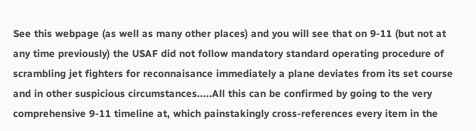See this webpage (as well as many other places) and you will see that on 9-11 (but not at any time previously) the USAF did not follow mandatory standard operating procedure of scrambling jet fighters for reconnaisance immediately a plane deviates from its set course and in other suspicious circumstances.....All this can be confirmed by going to the very comprehensive 9-11 timeline at, which painstakingly cross-references every item in the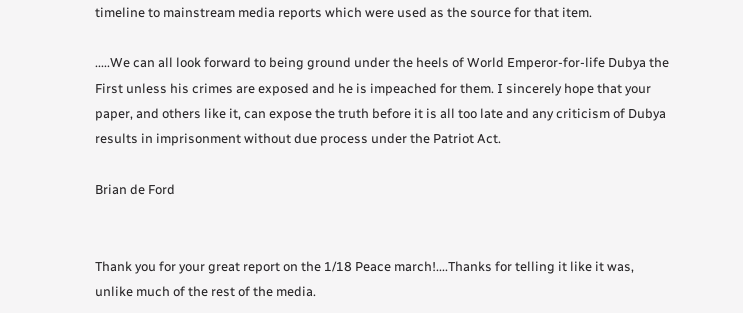timeline to mainstream media reports which were used as the source for that item.

.....We can all look forward to being ground under the heels of World Emperor-for-life Dubya the First unless his crimes are exposed and he is impeached for them. I sincerely hope that your paper, and others like it, can expose the truth before it is all too late and any criticism of Dubya results in imprisonment without due process under the Patriot Act.

Brian de Ford


Thank you for your great report on the 1/18 Peace march!....Thanks for telling it like it was, unlike much of the rest of the media.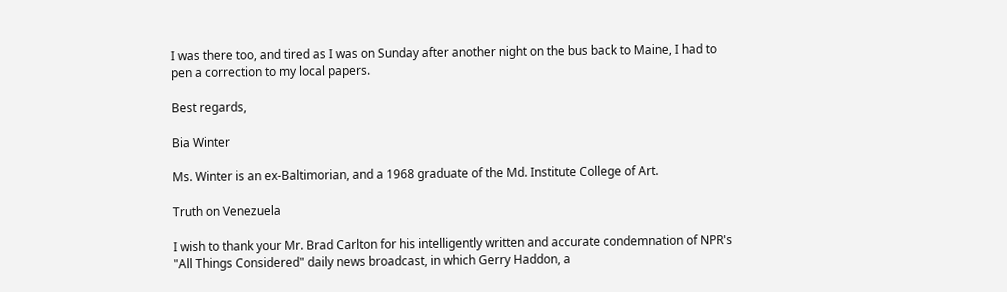I was there too, and tired as I was on Sunday after another night on the bus back to Maine, I had to pen a correction to my local papers.

Best regards,

Bia Winter

Ms. Winter is an ex-Baltimorian, and a 1968 graduate of the Md. Institute College of Art.

Truth on Venezuela

I wish to thank your Mr. Brad Carlton for his intelligently written and accurate condemnation of NPR's "All Things Considered" daily news broadcast, in which Gerry Haddon, a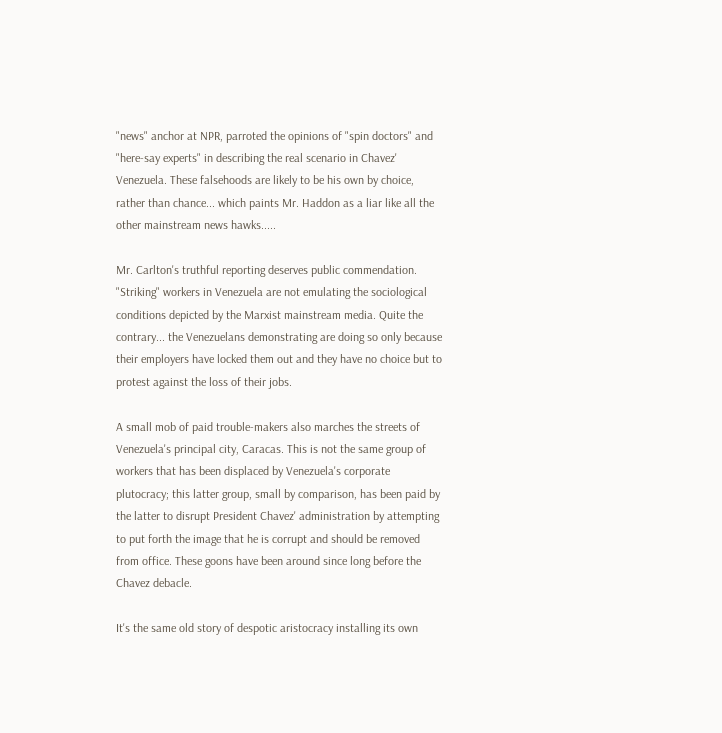"news" anchor at NPR, parroted the opinions of "spin doctors" and "here-say experts" in describing the real scenario in Chavez' Venezuela. These falsehoods are likely to be his own by choice, rather than chance... which paints Mr. Haddon as a liar like all the other mainstream news hawks.....

Mr. Carlton's truthful reporting deserves public commendation. "Striking" workers in Venezuela are not emulating the sociological conditions depicted by the Marxist mainstream media. Quite the contrary... the Venezuelans demonstrating are doing so only because their employers have locked them out and they have no choice but to protest against the loss of their jobs.

A small mob of paid trouble-makers also marches the streets of Venezuela's principal city, Caracas. This is not the same group of workers that has been displaced by Venezuela's corporate plutocracy; this latter group, small by comparison, has been paid by the latter to disrupt President Chavez' administration by attempting to put forth the image that he is corrupt and should be removed from office. These goons have been around since long before the Chavez debacle.

It's the same old story of despotic aristocracy installing its own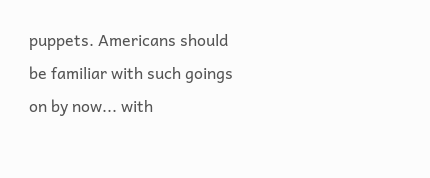puppets. Americans should be familiar with such goings on by now... with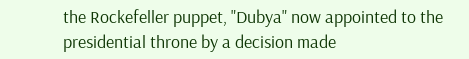the Rockefeller puppet, "Dubya" now appointed to the presidential throne by a decision made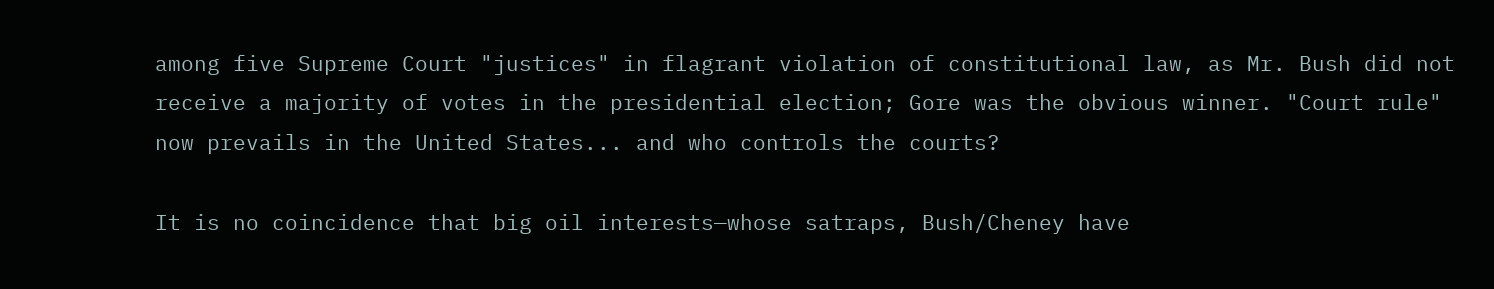among five Supreme Court "justices" in flagrant violation of constitutional law, as Mr. Bush did not receive a majority of votes in the presidential election; Gore was the obvious winner. "Court rule" now prevails in the United States... and who controls the courts?

It is no coincidence that big oil interests—whose satraps, Bush/Cheney have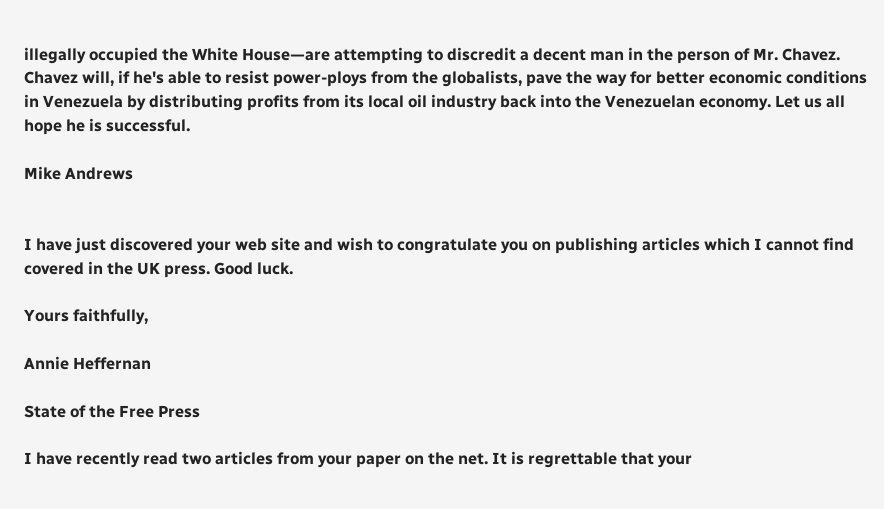illegally occupied the White House—are attempting to discredit a decent man in the person of Mr. Chavez. Chavez will, if he's able to resist power-ploys from the globalists, pave the way for better economic conditions in Venezuela by distributing profits from its local oil industry back into the Venezuelan economy. Let us all hope he is successful.

Mike Andrews


I have just discovered your web site and wish to congratulate you on publishing articles which I cannot find covered in the UK press. Good luck.

Yours faithfully,

Annie Heffernan

State of the Free Press

I have recently read two articles from your paper on the net. It is regrettable that your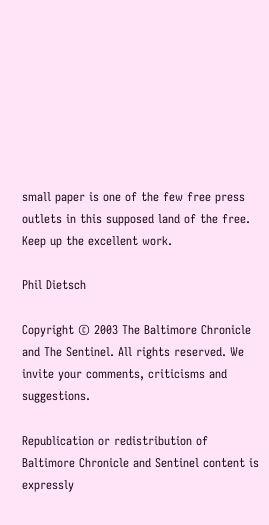small paper is one of the few free press outlets in this supposed land of the free. Keep up the excellent work.

Phil Dietsch

Copyright © 2003 The Baltimore Chronicle and The Sentinel. All rights reserved. We invite your comments, criticisms and suggestions.

Republication or redistribution of Baltimore Chronicle and Sentinel content is expressly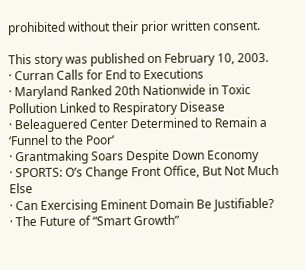prohibited without their prior written consent.

This story was published on February 10, 2003.
· Curran Calls for End to Executions
· Maryland Ranked 20th Nationwide in Toxic Pollution Linked to Respiratory Disease
· Beleaguered Center Determined to Remain a ‘Funnel to the Poor’
· Grantmaking Soars Despite Down Economy
· SPORTS: O’s Change Front Office, But Not Much Else
· Can Exercising Eminent Domain Be Justifiable?
· The Future of “Smart Growth”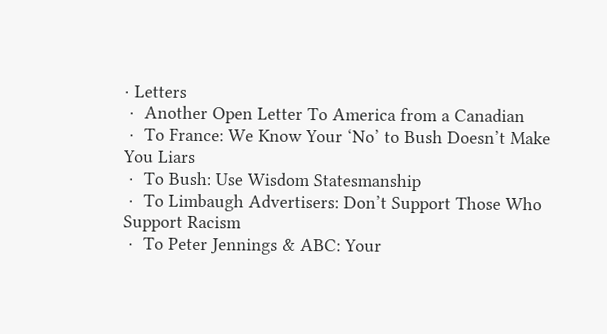· Letters
 ·  Another Open Letter To America from a Canadian
 ·  To France: We Know Your ‘No’ to Bush Doesn’t Make You Liars
 ·  To Bush: Use Wisdom Statesmanship
 ·  To Limbaugh Advertisers: Don’t Support Those Who Support Racism
 ·  To Peter Jennings & ABC: Your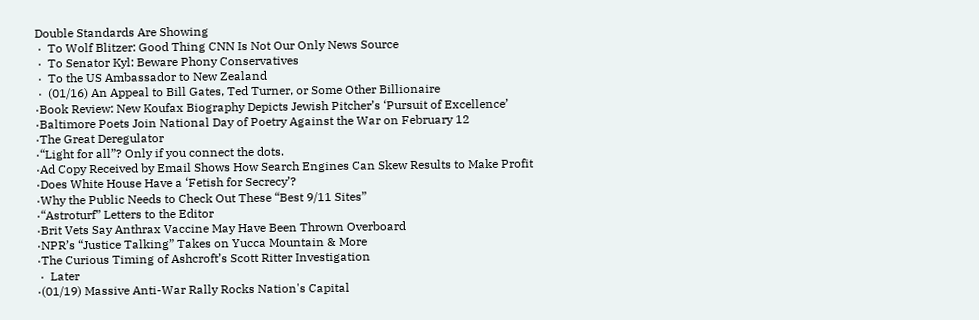Double Standards Are Showing
 ·  To Wolf Blitzer: Good Thing CNN Is Not Our Only News Source
 ·  To Senator Kyl: Beware Phony Conservatives
 ·  To the US Ambassador to New Zealand
 ·  (01/16) An Appeal to Bill Gates, Ted Turner, or Some Other Billionaire
·Book Review: New Koufax Biography Depicts Jewish Pitcher’s ‘Pursuit of Excellence’
·Baltimore Poets Join National Day of Poetry Against the War on February 12
·The Great Deregulator
·“Light for all”? Only if you connect the dots.
·Ad Copy Received by Email Shows How Search Engines Can Skew Results to Make Profit
·Does White House Have a ‘Fetish for Secrecy’?
·Why the Public Needs to Check Out These “Best 9/11 Sites”
·“Astroturf” Letters to the Editor
·Brit Vets Say Anthrax Vaccine May Have Been Thrown Overboard
·NPR’s “Justice Talking” Takes on Yucca Mountain & More
·The Curious Timing of Ashcroft’s Scott Ritter Investigation
 ·  Later
·(01/19) Massive Anti-War Rally Rocks Nation's Capital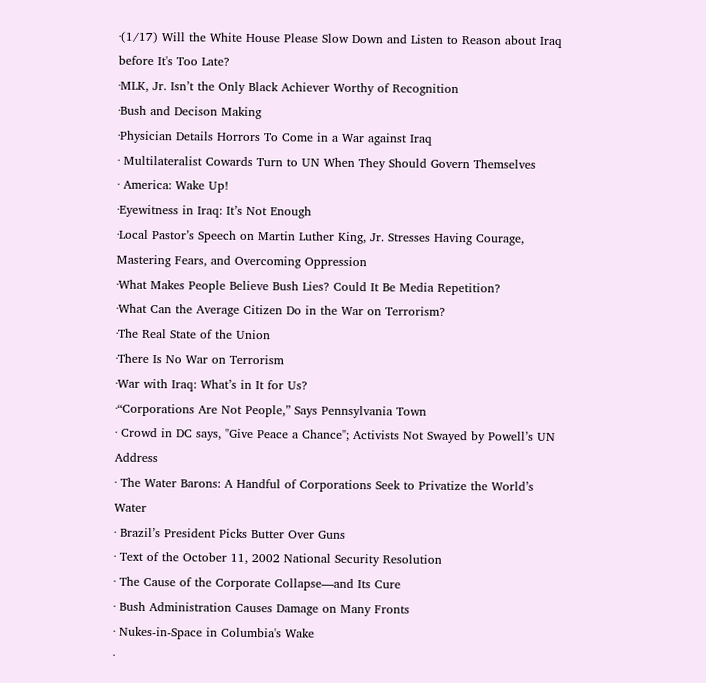·(1/17) Will the White House Please Slow Down and Listen to Reason about Iraq before It's Too Late?
·MLK, Jr. Isn’t the Only Black Achiever Worthy of Recognition
·Bush and Decison Making
·Physician Details Horrors To Come in a War against Iraq
· Multilateralist Cowards Turn to UN When They Should Govern Themselves
· America: Wake Up!
·Eyewitness in Iraq: It’s Not Enough
·Local Pastor’s Speech on Martin Luther King, Jr. Stresses Having Courage, Mastering Fears, and Overcoming Oppression
·What Makes People Believe Bush Lies? Could It Be Media Repetition?
·What Can the Average Citizen Do in the War on Terrorism?
·The Real State of the Union
·There Is No War on Terrorism
·War with Iraq: What’s in It for Us?
·“Corporations Are Not People,” Says Pennsylvania Town
· Crowd in DC says, "Give Peace a Chance"; Activists Not Swayed by Powell’s UN Address
· The Water Barons: A Handful of Corporations Seek to Privatize the World’s Water
· Brazil’s President Picks Butter Over Guns
· Text of the October 11, 2002 National Security Resolution
· The Cause of the Corporate Collapse—and Its Cure
· Bush Administration Causes Damage on Many Fronts
· Nukes-in-Space in Columbia's Wake
·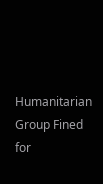Humanitarian Group Fined for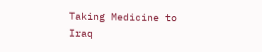Taking Medicine to Iraq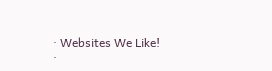· Websites We Like!
·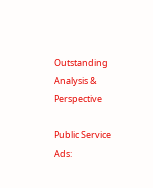Outstanding Analysis & Perspective

Public Service Ads: